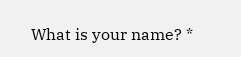What is your name? *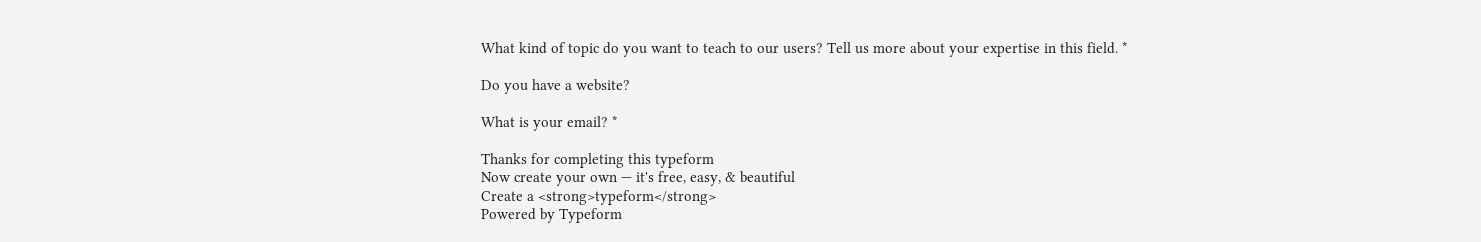What kind of topic do you want to teach to our users? Tell us more about your expertise in this field. *

Do you have a website?

What is your email? *

Thanks for completing this typeform
Now create your own — it's free, easy, & beautiful
Create a <strong>typeform</strong>
Powered by Typeform